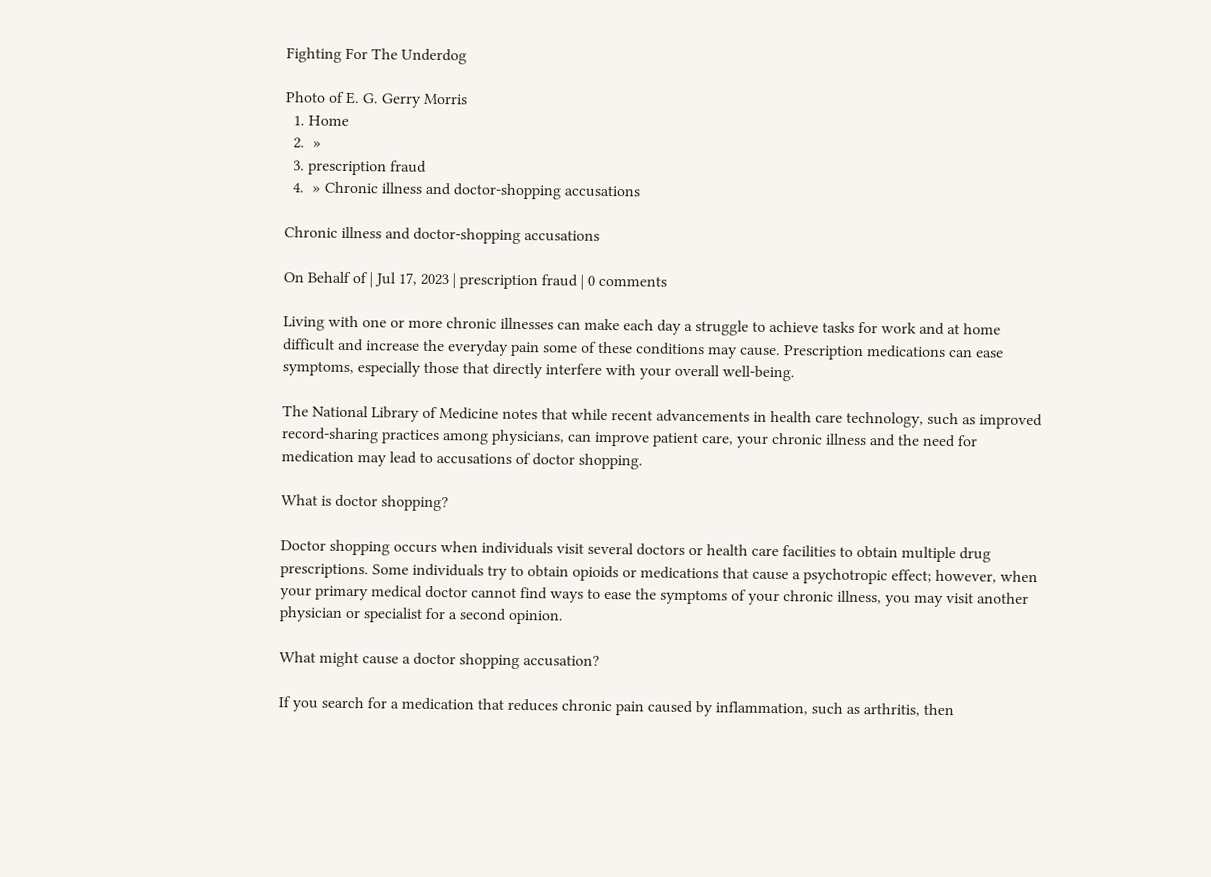Fighting For The Underdog

Photo of E. G. Gerry Morris
  1. Home
  2.  »
  3. prescription fraud
  4.  » Chronic illness and doctor-shopping accusations

Chronic illness and doctor-shopping accusations

On Behalf of | Jul 17, 2023 | prescription fraud | 0 comments

Living with one or more chronic illnesses can make each day a struggle to achieve tasks for work and at home difficult and increase the everyday pain some of these conditions may cause. Prescription medications can ease symptoms, especially those that directly interfere with your overall well-being.

The National Library of Medicine notes that while recent advancements in health care technology, such as improved record-sharing practices among physicians, can improve patient care, your chronic illness and the need for medication may lead to accusations of doctor shopping.

What is doctor shopping?

Doctor shopping occurs when individuals visit several doctors or health care facilities to obtain multiple drug prescriptions. Some individuals try to obtain opioids or medications that cause a psychotropic effect; however, when your primary medical doctor cannot find ways to ease the symptoms of your chronic illness, you may visit another physician or specialist for a second opinion.

What might cause a doctor shopping accusation?

If you search for a medication that reduces chronic pain caused by inflammation, such as arthritis, then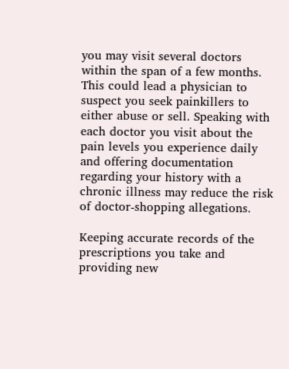you may visit several doctors within the span of a few months. This could lead a physician to suspect you seek painkillers to either abuse or sell. Speaking with each doctor you visit about the pain levels you experience daily and offering documentation regarding your history with a chronic illness may reduce the risk of doctor-shopping allegations.

Keeping accurate records of the prescriptions you take and providing new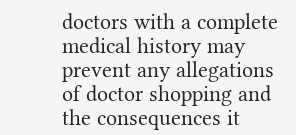doctors with a complete medical history may prevent any allegations of doctor shopping and the consequences it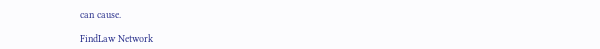can cause.

FindLaw Network